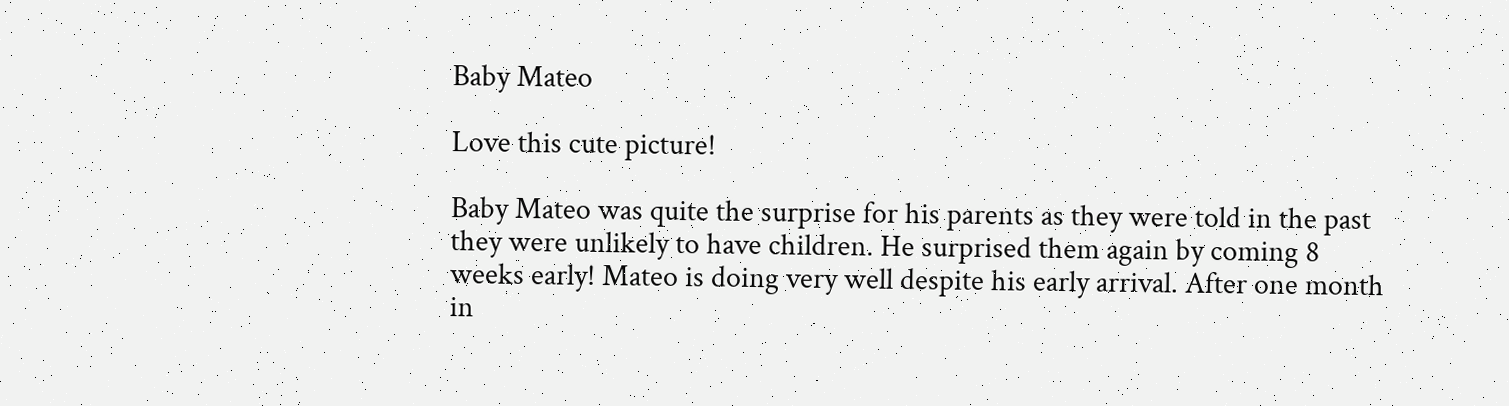Baby Mateo

Love this cute picture!

Baby Mateo was quite the surprise for his parents as they were told in the past they were unlikely to have children. He surprised them again by coming 8 weeks early! Mateo is doing very well despite his early arrival. After one month in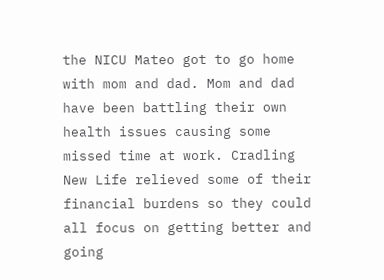the NICU Mateo got to go home with mom and dad. Mom and dad have been battling their own health issues causing some missed time at work. Cradling New Life relieved some of their financial burdens so they could all focus on getting better and going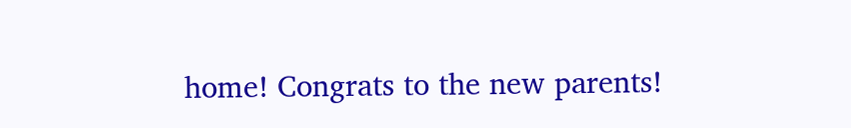home! Congrats to the new parents!